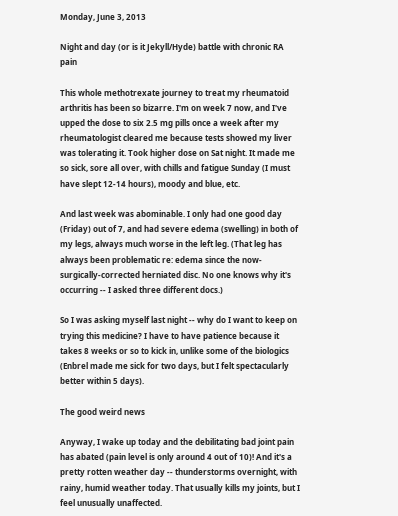Monday, June 3, 2013

Night and day (or is it Jekyll/Hyde) battle with chronic RA pain

This whole methotrexate journey to treat my rheumatoid arthritis has been so bizarre. I'm on week 7 now, and I've upped the dose to six 2.5 mg pills once a week after my rheumatologist cleared me because tests showed my liver was tolerating it. Took higher dose on Sat night. It made me so sick, sore all over, with chills and fatigue Sunday (I must have slept 12-14 hours), moody and blue, etc.

And last week was abominable. I only had one good day (Friday) out of 7, and had severe edema (swelling) in both of my legs, always much worse in the left leg. (That leg has always been problematic re: edema since the now-surgically-corrected herniated disc. No one knows why it's occurring -- I asked three different docs.)

So I was asking myself last night -- why do I want to keep on trying this medicine? I have to have patience because it takes 8 weeks or so to kick in, unlike some of the biologics (Enbrel made me sick for two days, but I felt spectacularly better within 5 days).

The good weird news

Anyway, I wake up today and the debilitating bad joint pain has abated (pain level is only around 4 out of 10)! And it's a pretty rotten weather day -- thunderstorms overnight, with rainy, humid weather today. That usually kills my joints, but I feel unusually unaffected.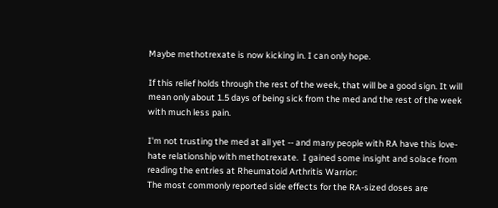Maybe methotrexate is now kicking in. I can only hope.

If this relief holds through the rest of the week, that will be a good sign. It will mean only about 1.5 days of being sick from the med and the rest of the week with much less pain.

I'm not trusting the med at all yet -- and many people with RA have this love-hate relationship with methotrexate.  I gained some insight and solace from reading the entries at Rheumatoid Arthritis Warrior:
The most commonly reported side effects for the RA-sized doses are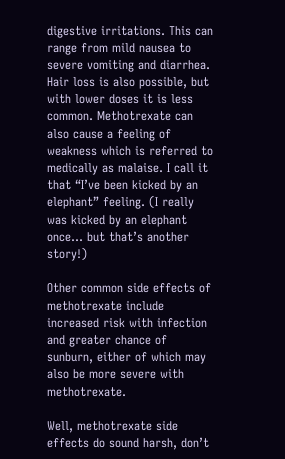digestive irritations. This can range from mild nausea to severe vomiting and diarrhea. Hair loss is also possible, but with lower doses it is less common. Methotrexate can also cause a feeling of weakness which is referred to medically as malaise. I call it that “I’ve been kicked by an elephant” feeling. (I really was kicked by an elephant once… but that’s another story!)

Other common side effects of methotrexate include increased risk with infection and greater chance of sunburn, either of which may also be more severe with methotrexate.

Well, methotrexate side effects do sound harsh, don’t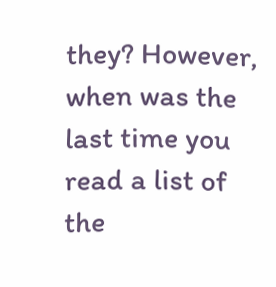they? However, when was the last time you read a list of the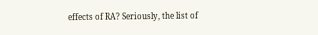effects of RA? Seriously, the list of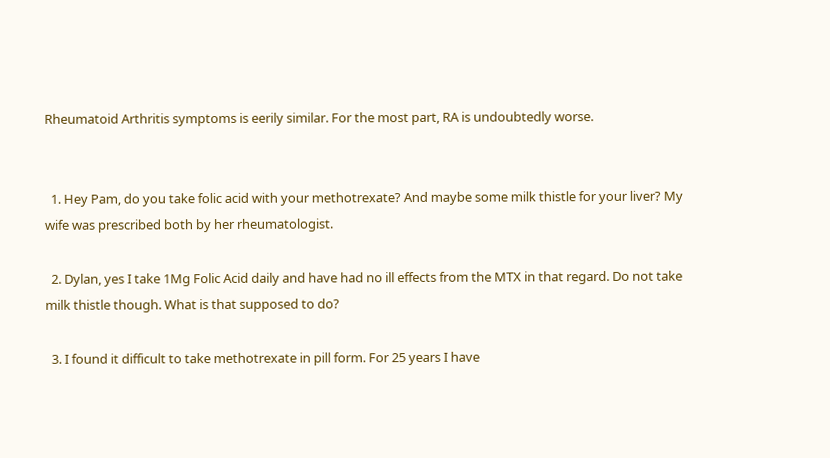Rheumatoid Arthritis symptoms is eerily similar. For the most part, RA is undoubtedly worse.


  1. Hey Pam, do you take folic acid with your methotrexate? And maybe some milk thistle for your liver? My wife was prescribed both by her rheumatologist.

  2. Dylan, yes I take 1Mg Folic Acid daily and have had no ill effects from the MTX in that regard. Do not take milk thistle though. What is that supposed to do?

  3. I found it difficult to take methotrexate in pill form. For 25 years I have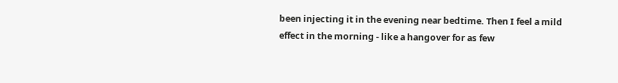been injecting it in the evening near bedtime. Then I feel a mild effect in the morning - like a hangover for as few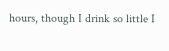hours, though I drink so little I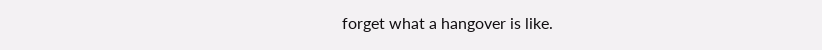forget what a hangover is like.